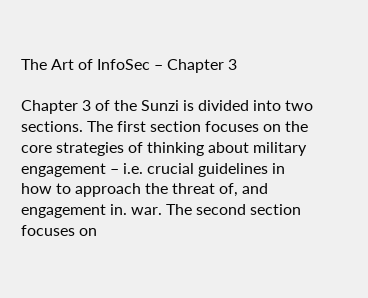The Art of InfoSec – Chapter 3

Chapter 3 of the Sunzi is divided into two sections. The first section focuses on the core strategies of thinking about military engagement – i.e. crucial guidelines in how to approach the threat of, and engagement in. war. The second section focuses on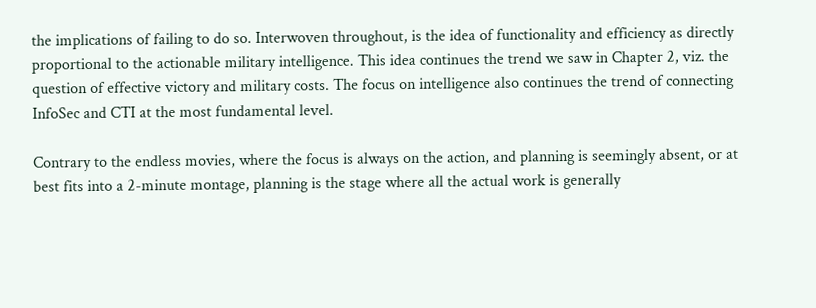the implications of failing to do so. Interwoven throughout, is the idea of functionality and efficiency as directly proportional to the actionable military intelligence. This idea continues the trend we saw in Chapter 2, viz. the question of effective victory and military costs. The focus on intelligence also continues the trend of connecting InfoSec and CTI at the most fundamental level.

Contrary to the endless movies, where the focus is always on the action, and planning is seemingly absent, or at best fits into a 2-minute montage, planning is the stage where all the actual work is generally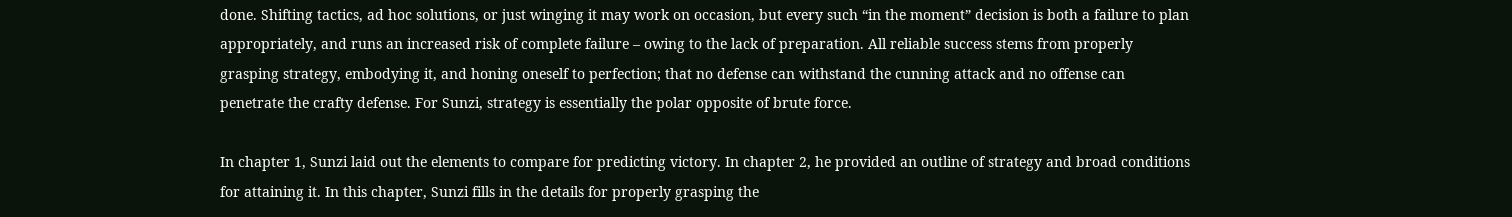done. Shifting tactics, ad hoc solutions, or just winging it may work on occasion, but every such “in the moment” decision is both a failure to plan appropriately, and runs an increased risk of complete failure – owing to the lack of preparation. All reliable success stems from properly grasping strategy, embodying it, and honing oneself to perfection; that no defense can withstand the cunning attack and no offense can penetrate the crafty defense. For Sunzi, strategy is essentially the polar opposite of brute force.

In chapter 1, Sunzi laid out the elements to compare for predicting victory. In chapter 2, he provided an outline of strategy and broad conditions for attaining it. In this chapter, Sunzi fills in the details for properly grasping the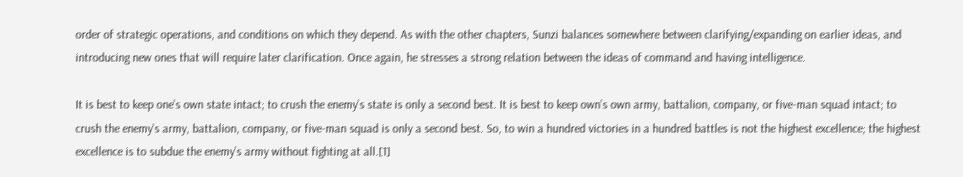order of strategic operations, and conditions on which they depend. As with the other chapters, Sunzi balances somewhere between clarifying/expanding on earlier ideas, and introducing new ones that will require later clarification. Once again, he stresses a strong relation between the ideas of command and having intelligence.

It is best to keep one’s own state intact; to crush the enemy’s state is only a second best. It is best to keep own’s own army, battalion, company, or five-man squad intact; to crush the enemy’s army, battalion, company, or five-man squad is only a second best. So, to win a hundred victories in a hundred battles is not the highest excellence; the highest excellence is to subdue the enemy’s army without fighting at all.[1]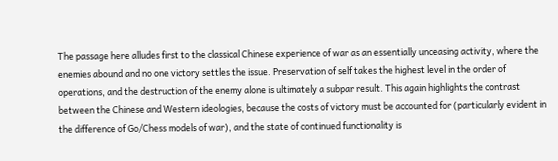The passage here alludes first to the classical Chinese experience of war as an essentially unceasing activity, where the enemies abound and no one victory settles the issue. Preservation of self takes the highest level in the order of operations, and the destruction of the enemy alone is ultimately a subpar result. This again highlights the contrast between the Chinese and Western ideologies, because the costs of victory must be accounted for (particularly evident in the difference of Go/Chess models of war), and the state of continued functionality is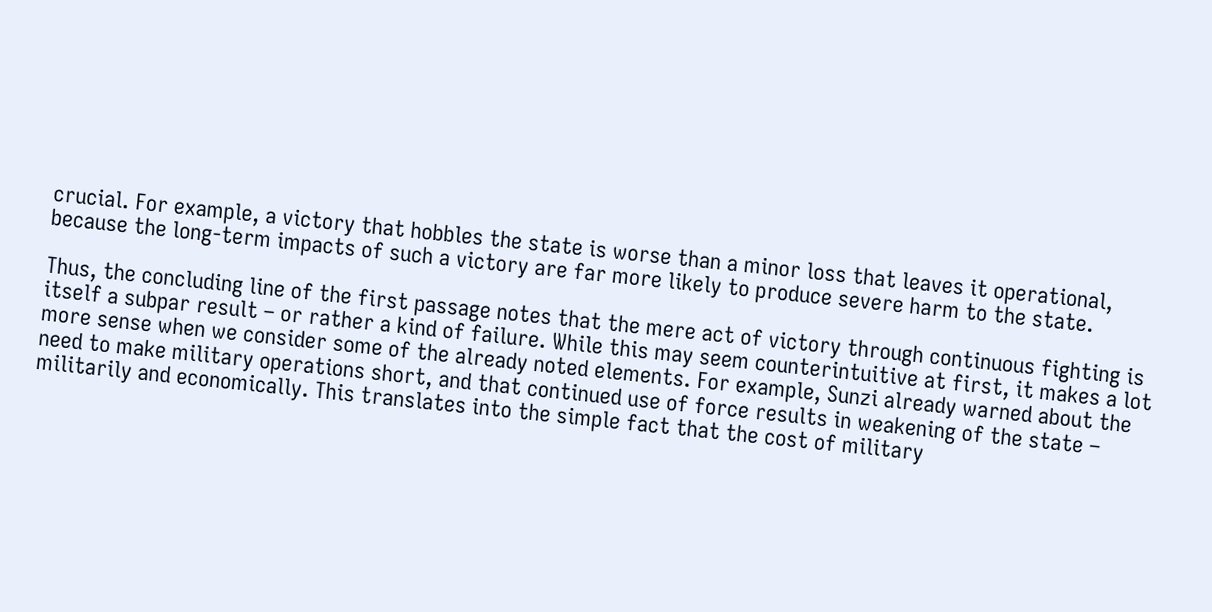crucial. For example, a victory that hobbles the state is worse than a minor loss that leaves it operational, because the long-term impacts of such a victory are far more likely to produce severe harm to the state.

Thus, the concluding line of the first passage notes that the mere act of victory through continuous fighting is itself a subpar result – or rather a kind of failure. While this may seem counterintuitive at first, it makes a lot more sense when we consider some of the already noted elements. For example, Sunzi already warned about the need to make military operations short, and that continued use of force results in weakening of the state – militarily and economically. This translates into the simple fact that the cost of military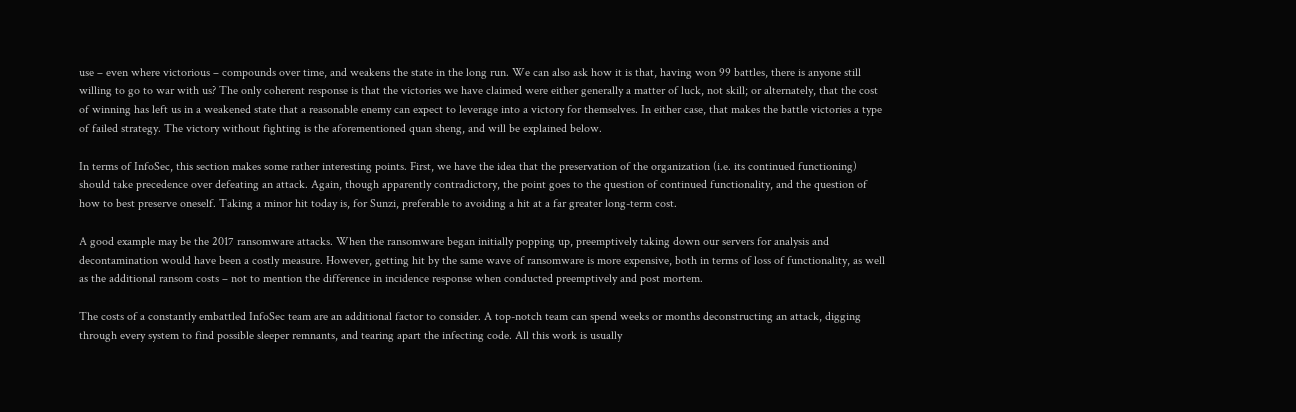use – even where victorious – compounds over time, and weakens the state in the long run. We can also ask how it is that, having won 99 battles, there is anyone still willing to go to war with us? The only coherent response is that the victories we have claimed were either generally a matter of luck, not skill; or alternately, that the cost of winning has left us in a weakened state that a reasonable enemy can expect to leverage into a victory for themselves. In either case, that makes the battle victories a type of failed strategy. The victory without fighting is the aforementioned quan sheng, and will be explained below.

In terms of InfoSec, this section makes some rather interesting points. First, we have the idea that the preservation of the organization (i.e. its continued functioning) should take precedence over defeating an attack. Again, though apparently contradictory, the point goes to the question of continued functionality, and the question of how to best preserve oneself. Taking a minor hit today is, for Sunzi, preferable to avoiding a hit at a far greater long-term cost.

A good example may be the 2017 ransomware attacks. When the ransomware began initially popping up, preemptively taking down our servers for analysis and decontamination would have been a costly measure. However, getting hit by the same wave of ransomware is more expensive, both in terms of loss of functionality, as well as the additional ransom costs – not to mention the difference in incidence response when conducted preemptively and post mortem.

The costs of a constantly embattled InfoSec team are an additional factor to consider. A top-notch team can spend weeks or months deconstructing an attack, digging through every system to find possible sleeper remnants, and tearing apart the infecting code. All this work is usually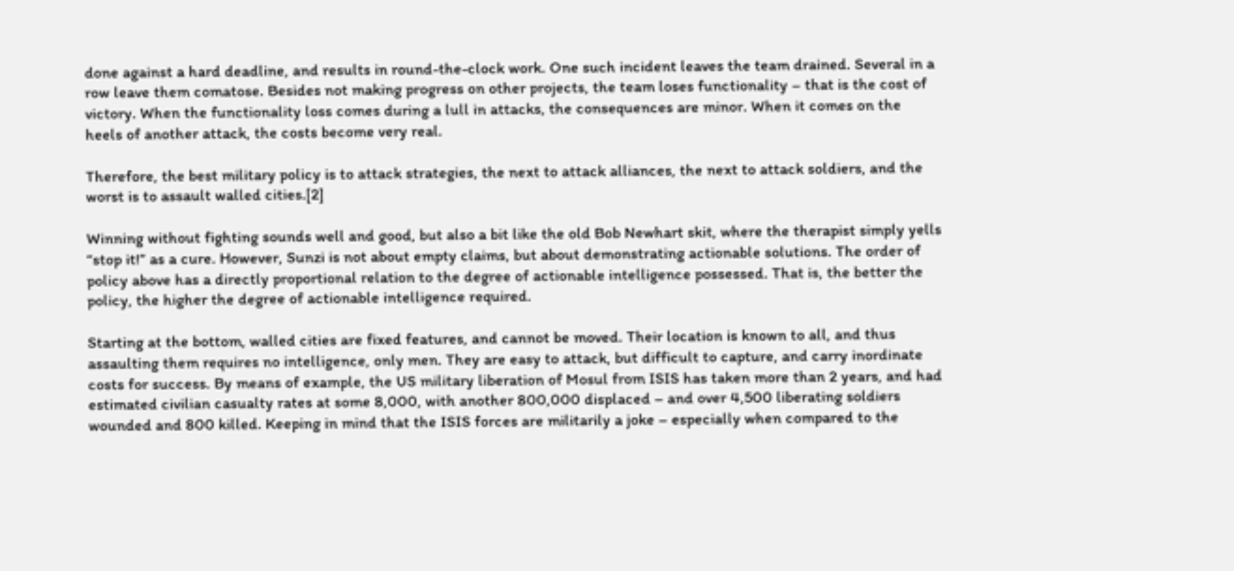done against a hard deadline, and results in round-the-clock work. One such incident leaves the team drained. Several in a row leave them comatose. Besides not making progress on other projects, the team loses functionality – that is the cost of victory. When the functionality loss comes during a lull in attacks, the consequences are minor. When it comes on the heels of another attack, the costs become very real.

Therefore, the best military policy is to attack strategies, the next to attack alliances, the next to attack soldiers, and the worst is to assault walled cities.[2]

Winning without fighting sounds well and good, but also a bit like the old Bob Newhart skit, where the therapist simply yells “stop it!” as a cure. However, Sunzi is not about empty claims, but about demonstrating actionable solutions. The order of policy above has a directly proportional relation to the degree of actionable intelligence possessed. That is, the better the policy, the higher the degree of actionable intelligence required.

Starting at the bottom, walled cities are fixed features, and cannot be moved. Their location is known to all, and thus assaulting them requires no intelligence, only men. They are easy to attack, but difficult to capture, and carry inordinate costs for success. By means of example, the US military liberation of Mosul from ISIS has taken more than 2 years, and had estimated civilian casualty rates at some 8,000, with another 800,000 displaced – and over 4,500 liberating soldiers wounded and 800 killed. Keeping in mind that the ISIS forces are militarily a joke – especially when compared to the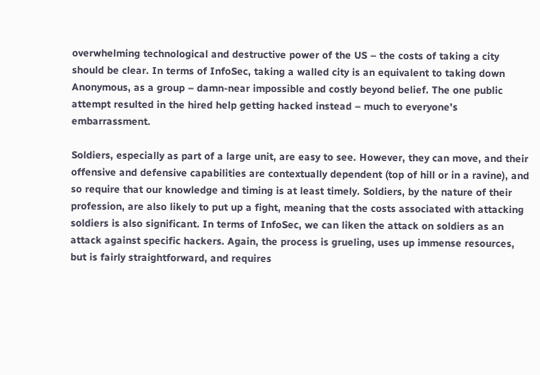overwhelming technological and destructive power of the US – the costs of taking a city should be clear. In terms of InfoSec, taking a walled city is an equivalent to taking down Anonymous, as a group – damn-near impossible and costly beyond belief. The one public attempt resulted in the hired help getting hacked instead – much to everyone’s embarrassment.

Soldiers, especially as part of a large unit, are easy to see. However, they can move, and their offensive and defensive capabilities are contextually dependent (top of hill or in a ravine), and so require that our knowledge and timing is at least timely. Soldiers, by the nature of their profession, are also likely to put up a fight, meaning that the costs associated with attacking soldiers is also significant. In terms of InfoSec, we can liken the attack on soldiers as an attack against specific hackers. Again, the process is grueling, uses up immense resources, but is fairly straightforward, and requires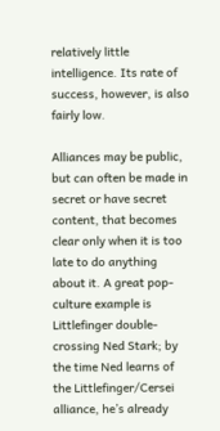relatively little intelligence. Its rate of success, however, is also fairly low.

Alliances may be public, but can often be made in secret or have secret content, that becomes clear only when it is too late to do anything about it. A great pop-culture example is Littlefinger double-crossing Ned Stark; by the time Ned learns of the Littlefinger/Cersei alliance, he’s already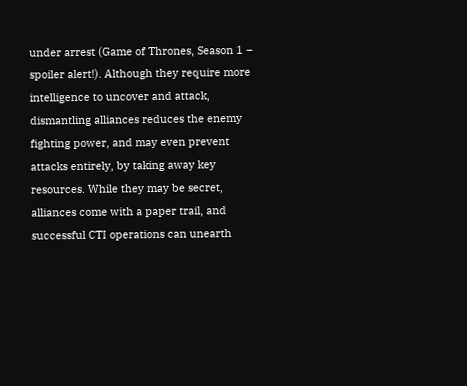under arrest (Game of Thrones, Season 1 – spoiler alert!). Although they require more intelligence to uncover and attack, dismantling alliances reduces the enemy fighting power, and may even prevent attacks entirely, by taking away key resources. While they may be secret, alliances come with a paper trail, and successful CTI operations can unearth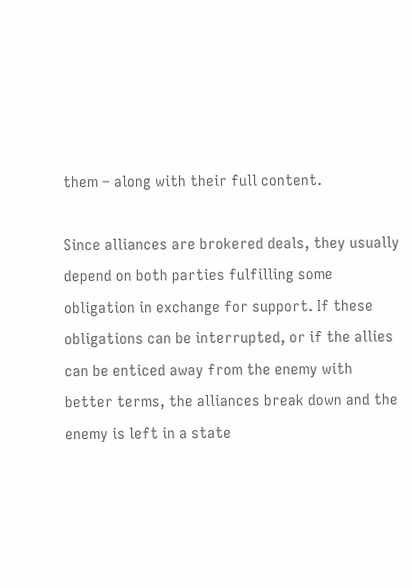them – along with their full content.

Since alliances are brokered deals, they usually depend on both parties fulfilling some obligation in exchange for support. If these obligations can be interrupted, or if the allies can be enticed away from the enemy with better terms, the alliances break down and the enemy is left in a state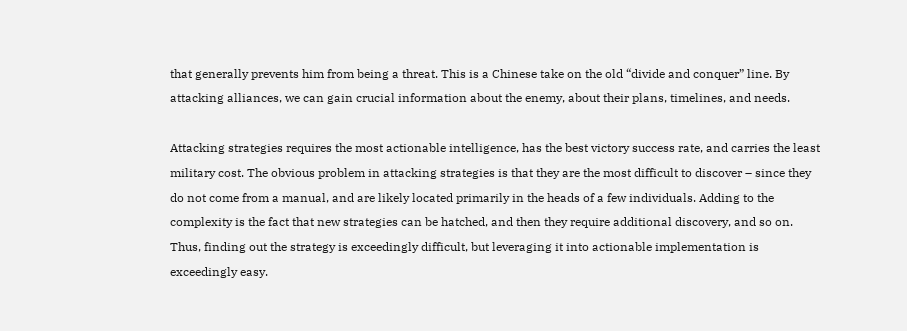that generally prevents him from being a threat. This is a Chinese take on the old “divide and conquer” line. By attacking alliances, we can gain crucial information about the enemy, about their plans, timelines, and needs.

Attacking strategies requires the most actionable intelligence, has the best victory success rate, and carries the least military cost. The obvious problem in attacking strategies is that they are the most difficult to discover – since they do not come from a manual, and are likely located primarily in the heads of a few individuals. Adding to the complexity is the fact that new strategies can be hatched, and then they require additional discovery, and so on. Thus, finding out the strategy is exceedingly difficult, but leveraging it into actionable implementation is exceedingly easy.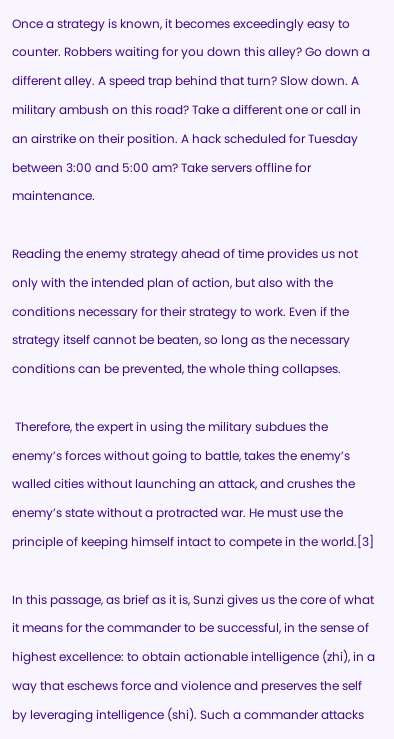Once a strategy is known, it becomes exceedingly easy to counter. Robbers waiting for you down this alley? Go down a different alley. A speed trap behind that turn? Slow down. A military ambush on this road? Take a different one or call in an airstrike on their position. A hack scheduled for Tuesday between 3:00 and 5:00 am? Take servers offline for maintenance.

Reading the enemy strategy ahead of time provides us not only with the intended plan of action, but also with the conditions necessary for their strategy to work. Even if the strategy itself cannot be beaten, so long as the necessary conditions can be prevented, the whole thing collapses.

 Therefore, the expert in using the military subdues the enemy’s forces without going to battle, takes the enemy’s walled cities without launching an attack, and crushes the enemy’s state without a protracted war. He must use the principle of keeping himself intact to compete in the world.[3]

In this passage, as brief as it is, Sunzi gives us the core of what it means for the commander to be successful, in the sense of highest excellence: to obtain actionable intelligence (zhi), in a way that eschews force and violence and preserves the self by leveraging intelligence (shi). Such a commander attacks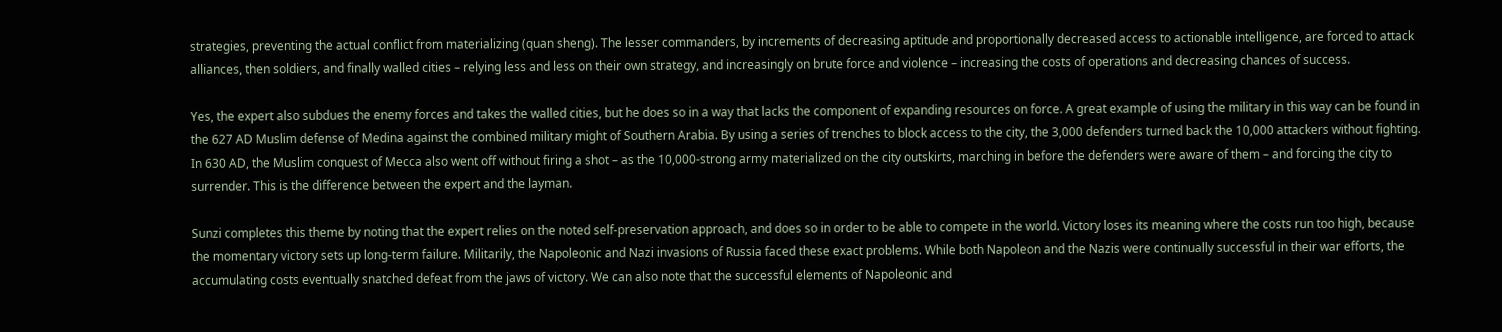strategies, preventing the actual conflict from materializing (quan sheng). The lesser commanders, by increments of decreasing aptitude and proportionally decreased access to actionable intelligence, are forced to attack alliances, then soldiers, and finally walled cities – relying less and less on their own strategy, and increasingly on brute force and violence – increasing the costs of operations and decreasing chances of success.

Yes, the expert also subdues the enemy forces and takes the walled cities, but he does so in a way that lacks the component of expanding resources on force. A great example of using the military in this way can be found in the 627 AD Muslim defense of Medina against the combined military might of Southern Arabia. By using a series of trenches to block access to the city, the 3,000 defenders turned back the 10,000 attackers without fighting. In 630 AD, the Muslim conquest of Mecca also went off without firing a shot – as the 10,000-strong army materialized on the city outskirts, marching in before the defenders were aware of them – and forcing the city to surrender. This is the difference between the expert and the layman.

Sunzi completes this theme by noting that the expert relies on the noted self-preservation approach, and does so in order to be able to compete in the world. Victory loses its meaning where the costs run too high, because the momentary victory sets up long-term failure. Militarily, the Napoleonic and Nazi invasions of Russia faced these exact problems. While both Napoleon and the Nazis were continually successful in their war efforts, the accumulating costs eventually snatched defeat from the jaws of victory. We can also note that the successful elements of Napoleonic and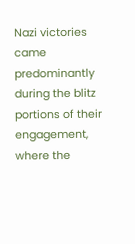Nazi victories came predominantly during the blitz portions of their engagement, where the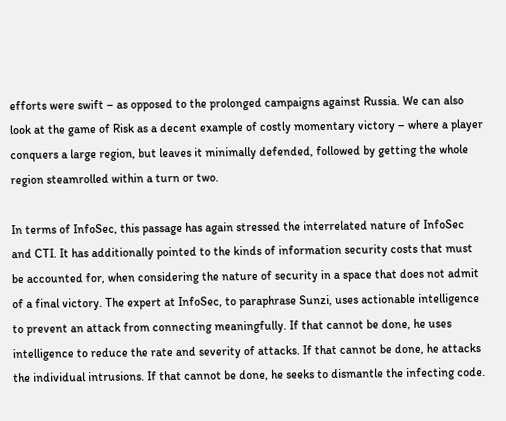efforts were swift – as opposed to the prolonged campaigns against Russia. We can also look at the game of Risk as a decent example of costly momentary victory – where a player conquers a large region, but leaves it minimally defended, followed by getting the whole region steamrolled within a turn or two.

In terms of InfoSec, this passage has again stressed the interrelated nature of InfoSec and CTI. It has additionally pointed to the kinds of information security costs that must be accounted for, when considering the nature of security in a space that does not admit of a final victory. The expert at InfoSec, to paraphrase Sunzi, uses actionable intelligence to prevent an attack from connecting meaningfully. If that cannot be done, he uses intelligence to reduce the rate and severity of attacks. If that cannot be done, he attacks the individual intrusions. If that cannot be done, he seeks to dismantle the infecting code.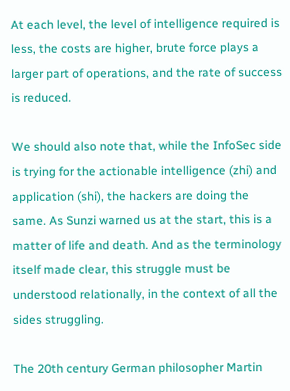At each level, the level of intelligence required is less, the costs are higher, brute force plays a larger part of operations, and the rate of success is reduced.

We should also note that, while the InfoSec side is trying for the actionable intelligence (zhi) and application (shi), the hackers are doing the same. As Sunzi warned us at the start, this is a matter of life and death. And as the terminology itself made clear, this struggle must be understood relationally, in the context of all the sides struggling.

The 20th century German philosopher Martin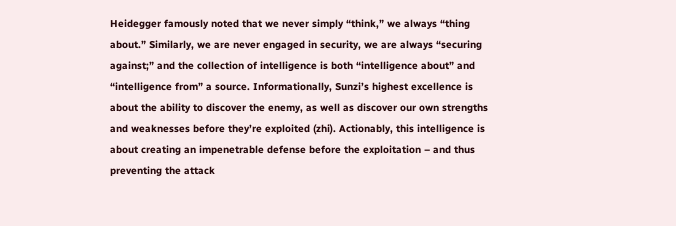Heidegger famously noted that we never simply “think,” we always “thing about.” Similarly, we are never engaged in security, we are always “securing against;” and the collection of intelligence is both “intelligence about” and “intelligence from” a source. Informationally, Sunzi’s highest excellence is about the ability to discover the enemy, as well as discover our own strengths and weaknesses before they’re exploited (zhi). Actionably, this intelligence is about creating an impenetrable defense before the exploitation – and thus preventing the attack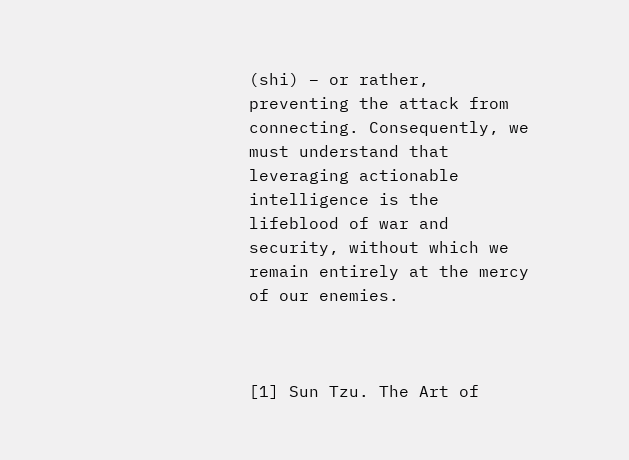(shi) – or rather, preventing the attack from connecting. Consequently, we must understand that leveraging actionable intelligence is the lifeblood of war and security, without which we remain entirely at the mercy of our enemies.



[1] Sun Tzu. The Art of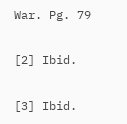War. Pg. 79

[2] Ibid.

[3] Ibid.